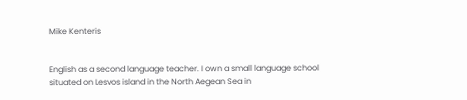Mike Kenteris


English as a second language teacher. I own a small language school situated on Lesvos island in the North Aegean Sea in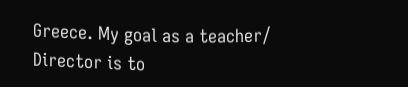Greece. My goal as a teacher/ Director is to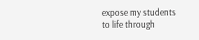expose my students to life through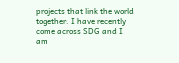projects that link the world together. I have recently come across SDG and I am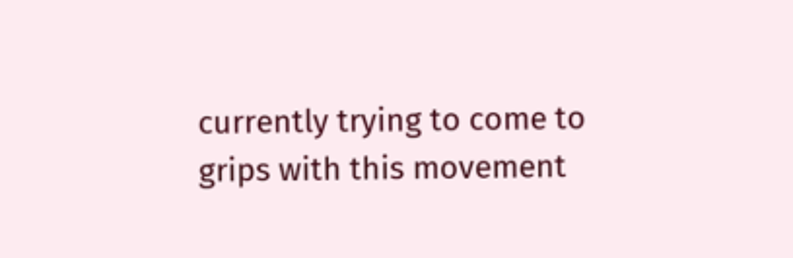currently trying to come to grips with this movement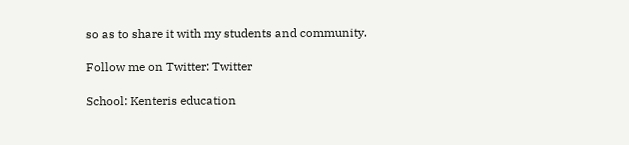so as to share it with my students and community.

Follow me on Twitter: Twitter

School: Kenteris education